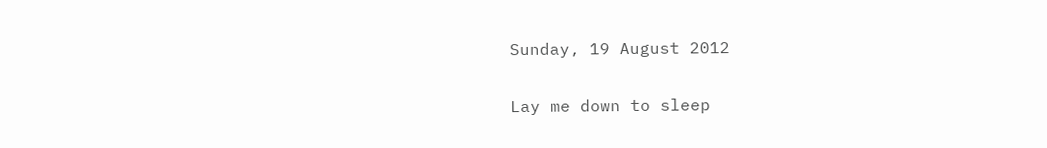Sunday, 19 August 2012

Lay me down to sleep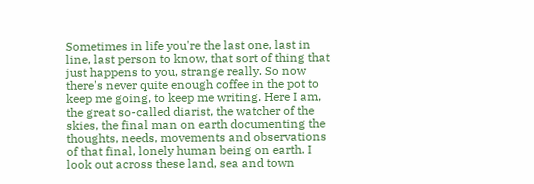Sometimes in life you're the last one, last in line, last person to know, that sort of thing that just happens to you, strange really. So now there's never quite enough coffee in the pot to keep me going, to keep me writing. Here I am, the great so-called diarist, the watcher of the skies, the final man on earth documenting the thoughts, needs, movements and observations of that final, lonely human being on earth. I look out across these land, sea and town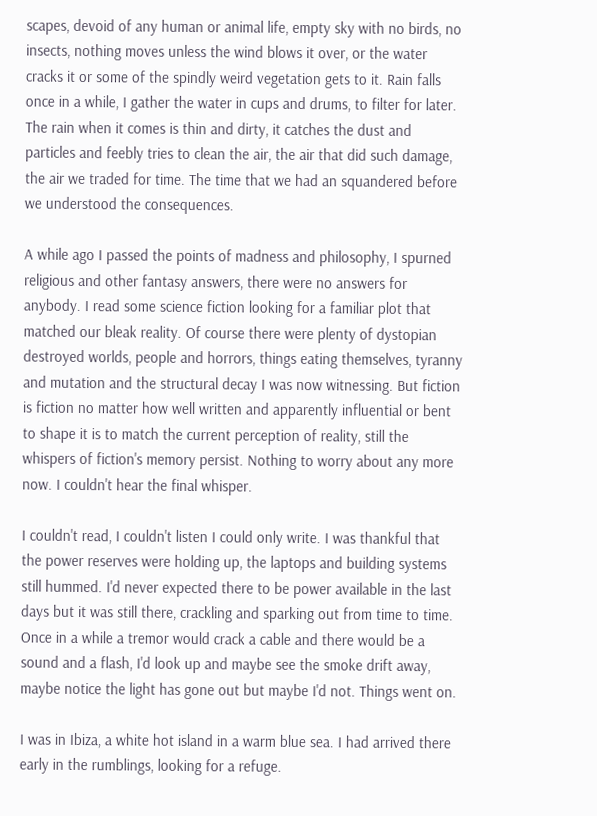scapes, devoid of any human or animal life, empty sky with no birds, no insects, nothing moves unless the wind blows it over, or the water cracks it or some of the spindly weird vegetation gets to it. Rain falls once in a while, I gather the water in cups and drums, to filter for later. The rain when it comes is thin and dirty, it catches the dust and particles and feebly tries to clean the air, the air that did such damage, the air we traded for time. The time that we had an squandered before we understood the consequences.

A while ago I passed the points of madness and philosophy, I spurned religious and other fantasy answers, there were no answers for anybody. I read some science fiction looking for a familiar plot that matched our bleak reality. Of course there were plenty of dystopian destroyed worlds, people and horrors, things eating themselves, tyranny and mutation and the structural decay I was now witnessing. But fiction is fiction no matter how well written and apparently influential or bent to shape it is to match the current perception of reality, still the whispers of fiction's memory persist. Nothing to worry about any more now. I couldn't hear the final whisper.

I couldn't read, I couldn't listen I could only write. I was thankful that the power reserves were holding up, the laptops and building systems still hummed. I'd never expected there to be power available in the last days but it was still there, crackling and sparking out from time to time. Once in a while a tremor would crack a cable and there would be a sound and a flash, I'd look up and maybe see the smoke drift away, maybe notice the light has gone out but maybe I'd not. Things went on.

I was in Ibiza, a white hot island in a warm blue sea. I had arrived there early in the rumblings, looking for a refuge.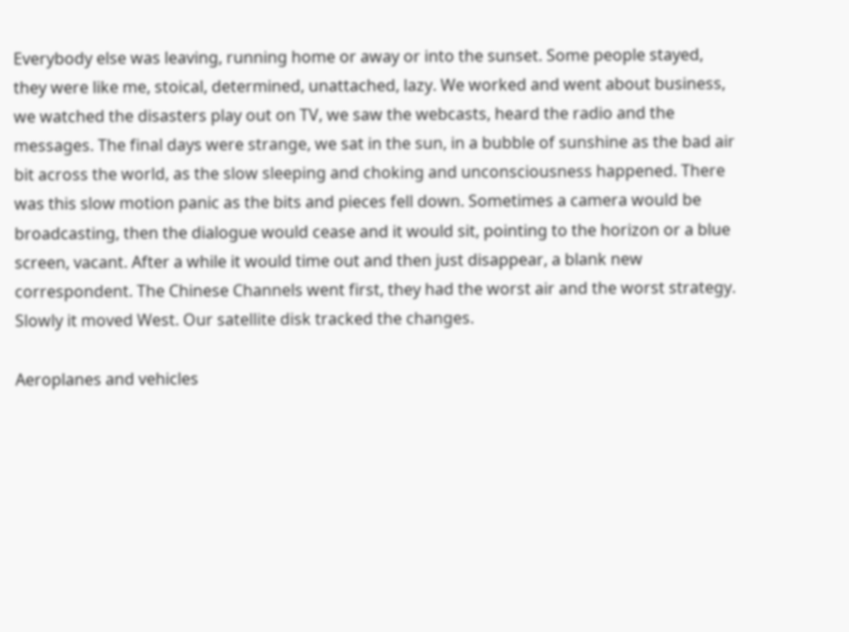Everybody else was leaving, running home or away or into the sunset. Some people stayed, they were like me, stoical, determined, unattached, lazy. We worked and went about business, we watched the disasters play out on TV, we saw the webcasts, heard the radio and the messages. The final days were strange, we sat in the sun, in a bubble of sunshine as the bad air bit across the world, as the slow sleeping and choking and unconsciousness happened. There was this slow motion panic as the bits and pieces fell down. Sometimes a camera would be broadcasting, then the dialogue would cease and it would sit, pointing to the horizon or a blue screen, vacant. After a while it would time out and then just disappear, a blank new correspondent. The Chinese Channels went first, they had the worst air and the worst strategy. Slowly it moved West. Our satellite disk tracked the changes.

Aeroplanes and vehicles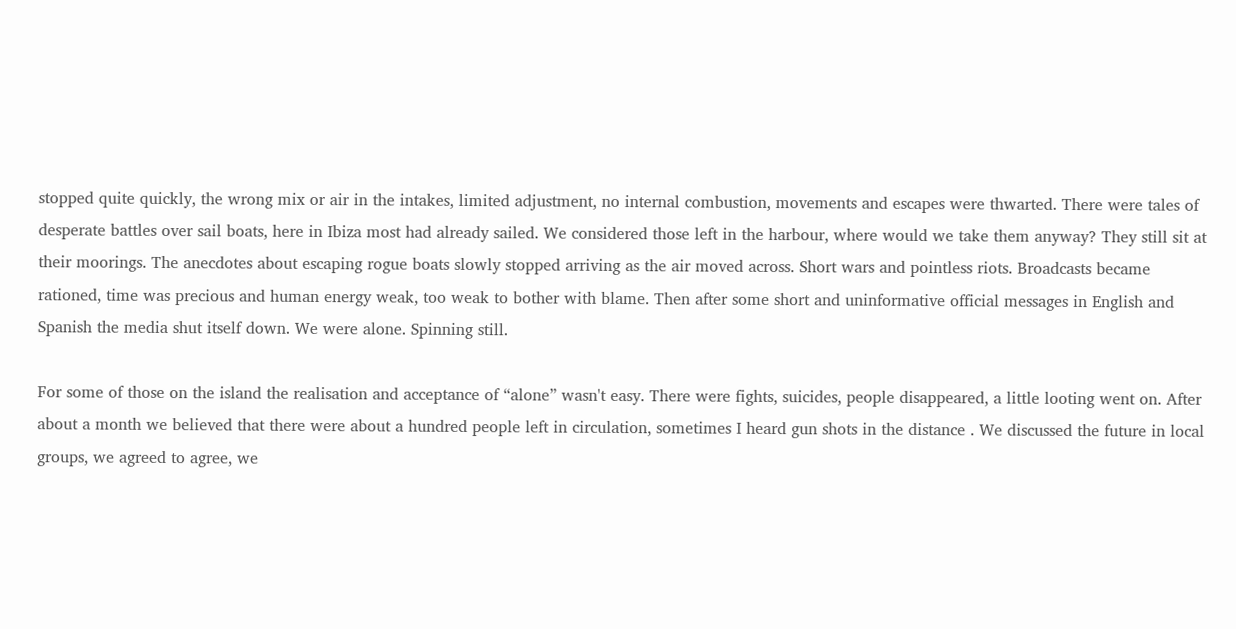stopped quite quickly, the wrong mix or air in the intakes, limited adjustment, no internal combustion, movements and escapes were thwarted. There were tales of desperate battles over sail boats, here in Ibiza most had already sailed. We considered those left in the harbour, where would we take them anyway? They still sit at their moorings. The anecdotes about escaping rogue boats slowly stopped arriving as the air moved across. Short wars and pointless riots. Broadcasts became rationed, time was precious and human energy weak, too weak to bother with blame. Then after some short and uninformative official messages in English and Spanish the media shut itself down. We were alone. Spinning still.

For some of those on the island the realisation and acceptance of “alone” wasn't easy. There were fights, suicides, people disappeared, a little looting went on. After about a month we believed that there were about a hundred people left in circulation, sometimes I heard gun shots in the distance . We discussed the future in local groups, we agreed to agree, we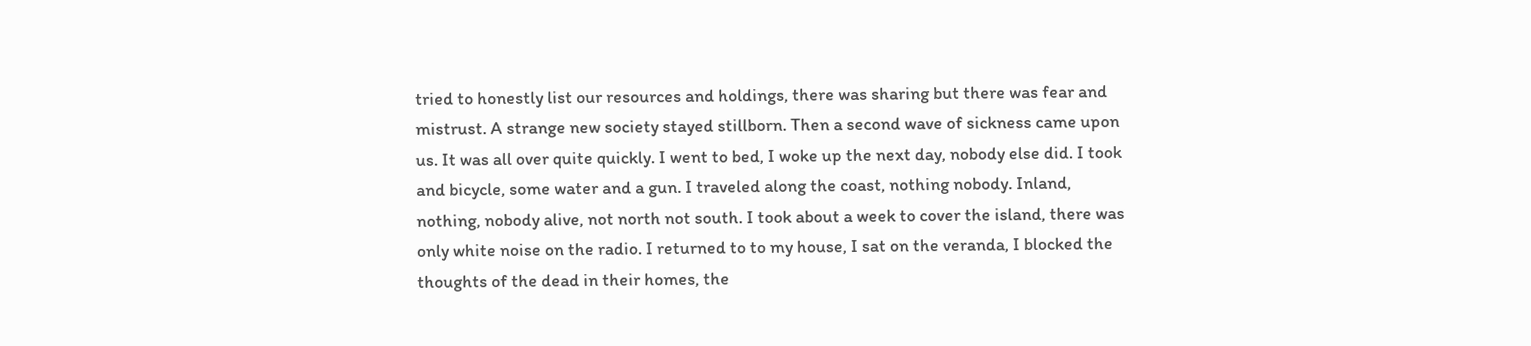tried to honestly list our resources and holdings, there was sharing but there was fear and mistrust. A strange new society stayed stillborn. Then a second wave of sickness came upon us. It was all over quite quickly. I went to bed, I woke up the next day, nobody else did. I took and bicycle, some water and a gun. I traveled along the coast, nothing nobody. Inland, nothing, nobody alive, not north not south. I took about a week to cover the island, there was only white noise on the radio. I returned to to my house, I sat on the veranda, I blocked the thoughts of the dead in their homes, the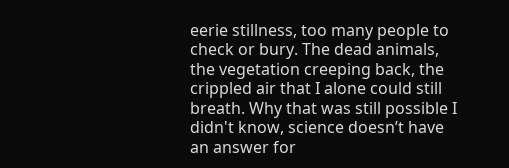eerie stillness, too many people to check or bury. The dead animals, the vegetation creeping back, the crippled air that I alone could still breath. Why that was still possible I didn't know, science doesn’t have an answer for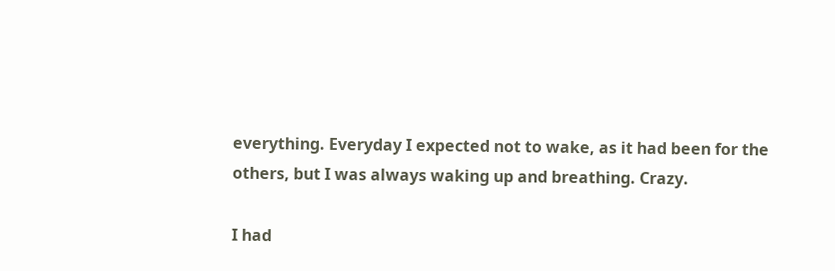everything. Everyday I expected not to wake, as it had been for the others, but I was always waking up and breathing. Crazy.

I had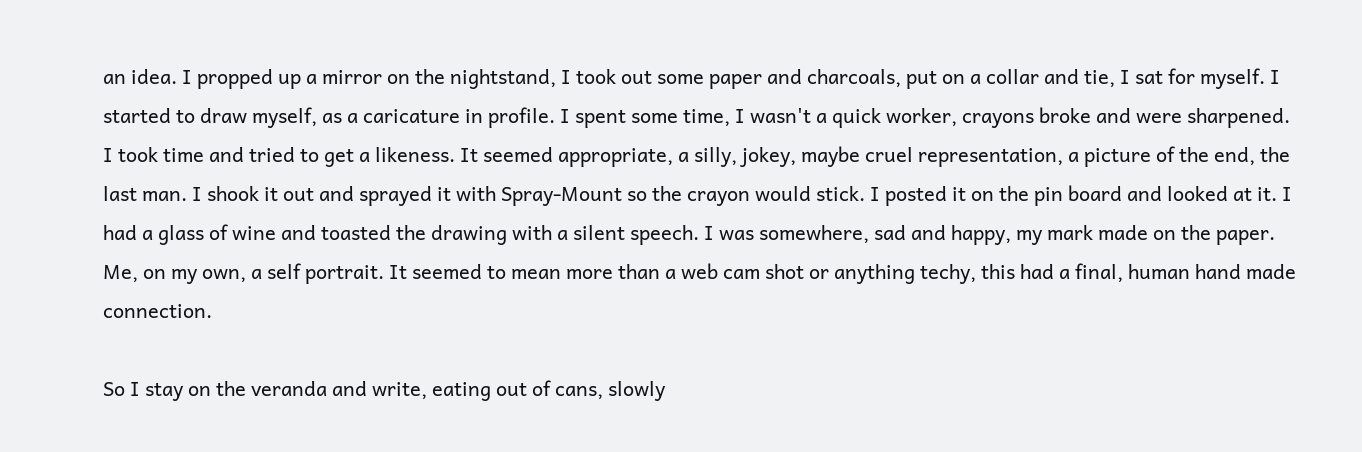an idea. I propped up a mirror on the nightstand, I took out some paper and charcoals, put on a collar and tie, I sat for myself. I started to draw myself, as a caricature in profile. I spent some time, I wasn't a quick worker, crayons broke and were sharpened. I took time and tried to get a likeness. It seemed appropriate, a silly, jokey, maybe cruel representation, a picture of the end, the last man. I shook it out and sprayed it with Spray-Mount so the crayon would stick. I posted it on the pin board and looked at it. I had a glass of wine and toasted the drawing with a silent speech. I was somewhere, sad and happy, my mark made on the paper. Me, on my own, a self portrait. It seemed to mean more than a web cam shot or anything techy, this had a final, human hand made connection.

So I stay on the veranda and write, eating out of cans, slowly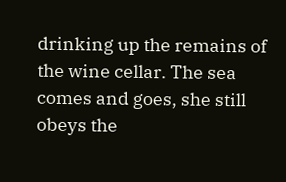drinking up the remains of the wine cellar. The sea comes and goes, she still obeys the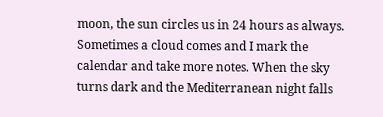moon, the sun circles us in 24 hours as always. Sometimes a cloud comes and I mark the calendar and take more notes. When the sky turns dark and the Mediterranean night falls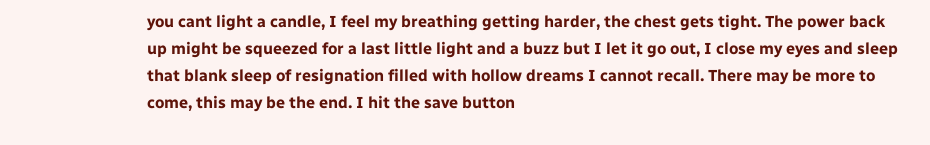you cant light a candle, I feel my breathing getting harder, the chest gets tight. The power back up might be squeezed for a last little light and a buzz but I let it go out, I close my eyes and sleep that blank sleep of resignation filled with hollow dreams I cannot recall. There may be more to come, this may be the end. I hit the save button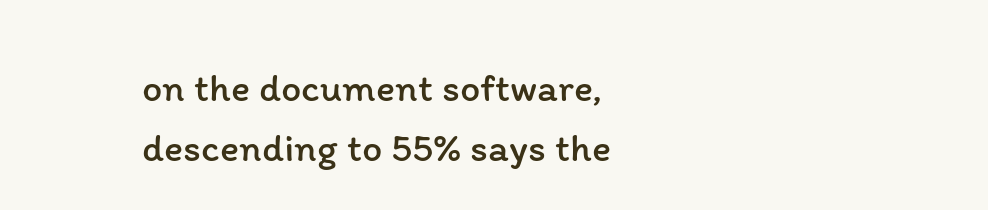on the document software, descending to 55% says the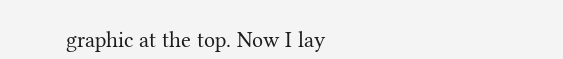graphic at the top. Now I lay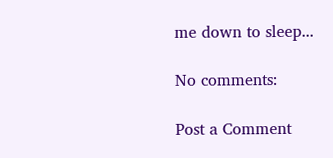me down to sleep...

No comments:

Post a Comment